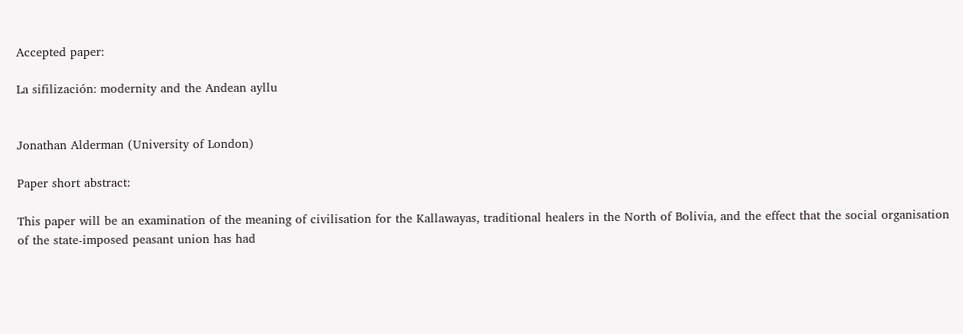Accepted paper:

La sifilización: modernity and the Andean ayllu


Jonathan Alderman (University of London)

Paper short abstract:

This paper will be an examination of the meaning of civilisation for the Kallawayas, traditional healers in the North of Bolivia, and the effect that the social organisation of the state-imposed peasant union has had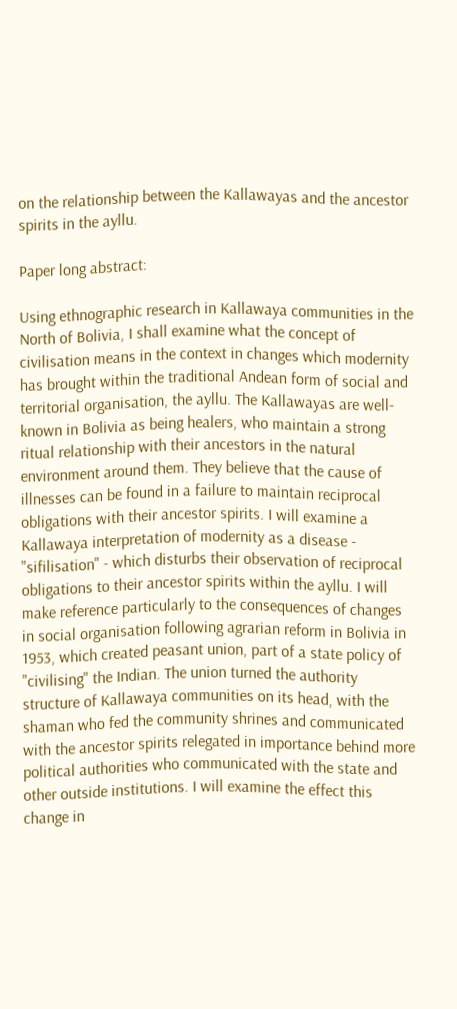on the relationship between the Kallawayas and the ancestor spirits in the ayllu.

Paper long abstract:

Using ethnographic research in Kallawaya communities in the North of Bolivia, I shall examine what the concept of civilisation means in the context in changes which modernity has brought within the traditional Andean form of social and territorial organisation, the ayllu. The Kallawayas are well-known in Bolivia as being healers, who maintain a strong ritual relationship with their ancestors in the natural environment around them. They believe that the cause of illnesses can be found in a failure to maintain reciprocal obligations with their ancestor spirits. I will examine a Kallawaya interpretation of modernity as a disease - "sifilisation" - which disturbs their observation of reciprocal obligations to their ancestor spirits within the ayllu. I will make reference particularly to the consequences of changes in social organisation following agrarian reform in Bolivia in 1953, which created peasant union, part of a state policy of "civilising" the Indian. The union turned the authority structure of Kallawaya communities on its head, with the shaman who fed the community shrines and communicated with the ancestor spirits relegated in importance behind more political authorities who communicated with the state and other outside institutions. I will examine the effect this change in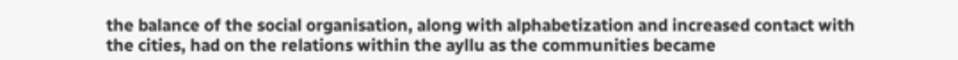the balance of the social organisation, along with alphabetization and increased contact with the cities, had on the relations within the ayllu as the communities became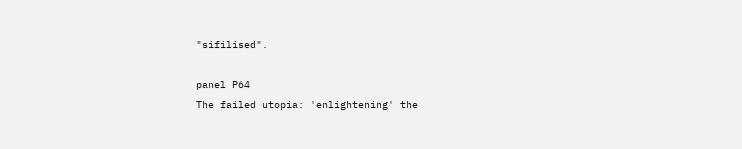"sifilised".

panel P64
The failed utopia: 'enlightening' the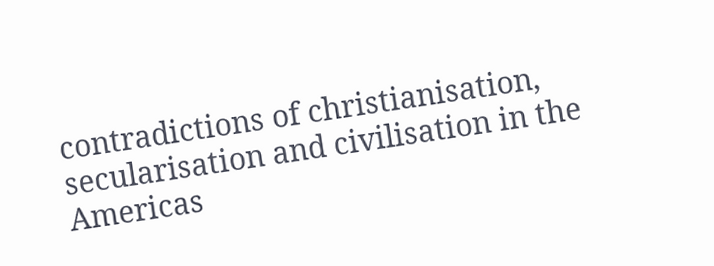contradictions of christianisation, secularisation and civilisation in the Americas